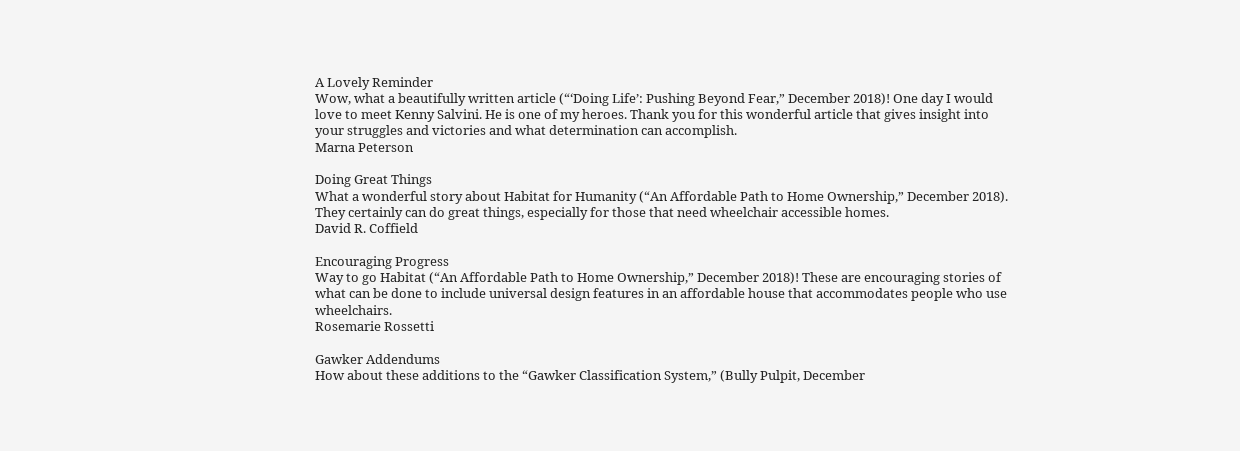A Lovely Reminder
Wow, what a beautifully written article (“‘Doing Life’: Pushing Beyond Fear,” December 2018)! One day I would love to meet Kenny Salvini. He is one of my heroes. Thank you for this wonderful article that gives insight into your struggles and victories and what determination can accomplish.
Marna Peterson

Doing Great Things
What a wonderful story about Habitat for Humanity (“An Affordable Path to Home Ownership,” December 2018). They certainly can do great things, especially for those that need wheelchair accessible homes.
David R. Coffield

Encouraging Progress
Way to go Habitat (“An Affordable Path to Home Ownership,” December 2018)! These are encouraging stories of what can be done to include universal design features in an affordable house that accommodates people who use wheelchairs.
Rosemarie Rossetti

Gawker Addendums
How about these additions to the “Gawker Classification System,” (Bully Pulpit, December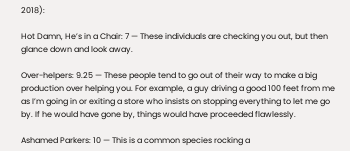2018):

Hot Damn, He’s in a Chair: 7 — These individuals are checking you out, but then glance down and look away.

Over-helpers: 9.25 — These people tend to go out of their way to make a big production over helping you. For example, a guy driving a good 100 feet from me as I’m going in or exiting a store who insists on stopping everything to let me go by. If he would have gone by, things would have proceeded flawlessly.

Ashamed Parkers: 10 — This is a common species rocking a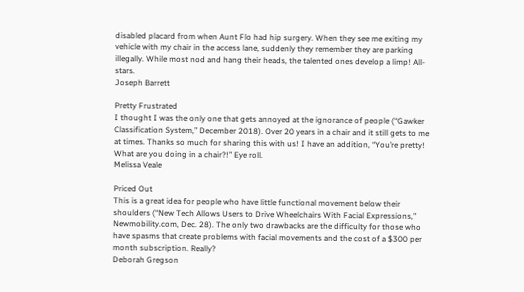disabled placard from when Aunt Flo had hip surgery. When they see me exiting my vehicle with my chair in the access lane, suddenly they remember they are parking illegally. While most nod and hang their heads, the talented ones develop a limp! All-stars.
Joseph Barrett

Pretty Frustrated
I thought I was the only one that gets annoyed at the ignorance of people (“Gawker Classification System,” December 2018). Over 20 years in a chair and it still gets to me at times. Thanks so much for sharing this with us! I have an addition, “You’re pretty! What are you doing in a chair?!” Eye roll.
Melissa Veale

Priced Out
This is a great idea for people who have little functional movement below their shoulders (“New Tech Allows Users to Drive Wheelchairs With Facial Expressions,” Newmobility.com, Dec. 28). The only two drawbacks are the difficulty for those who have spasms that create problems with facial movements and the cost of a $300 per month subscription. Really?
Deborah Gregson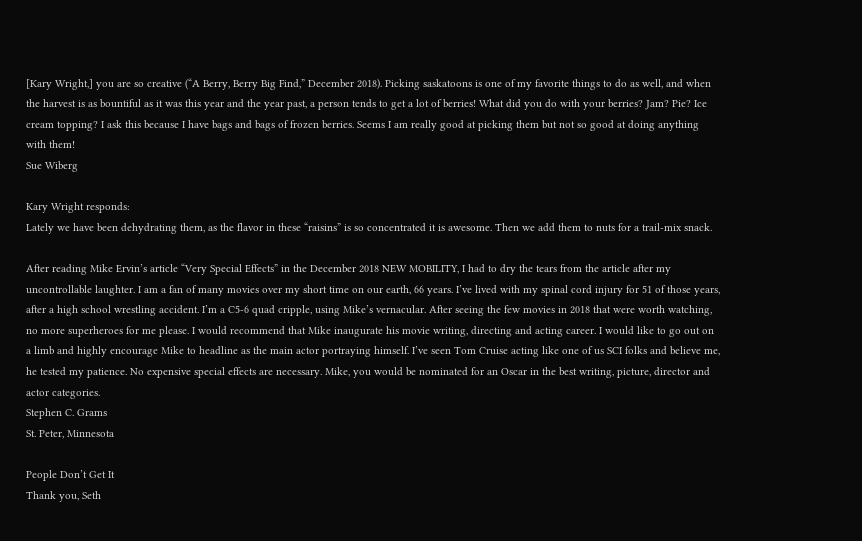[Kary Wright,] you are so creative (“A Berry, Berry Big Find,” December 2018). Picking saskatoons is one of my favorite things to do as well, and when the harvest is as bountiful as it was this year and the year past, a person tends to get a lot of berries! What did you do with your berries? Jam? Pie? Ice cream topping? I ask this because I have bags and bags of frozen berries. Seems I am really good at picking them but not so good at doing anything with them!
Sue Wiberg

Kary Wright responds:
Lately we have been dehydrating them, as the flavor in these “raisins” is so concentrated it is awesome. Then we add them to nuts for a trail-mix snack.

After reading Mike Ervin’s article “Very Special Effects” in the December 2018 NEW MOBILITY, I had to dry the tears from the article after my uncontrollable laughter. I am a fan of many movies over my short time on our earth, 66 years. I’ve lived with my spinal cord injury for 51 of those years, after a high school wrestling accident. I’m a C5-6 quad cripple, using Mike’s vernacular. After seeing the few movies in 2018 that were worth watching, no more superheroes for me please. I would recommend that Mike inaugurate his movie writing, directing and acting career. I would like to go out on a limb and highly encourage Mike to headline as the main actor portraying himself. I’ve seen Tom Cruise acting like one of us SCI folks and believe me, he tested my patience. No expensive special effects are necessary. Mike, you would be nominated for an Oscar in the best writing, picture, director and actor categories.
Stephen C. Grams
St. Peter, Minnesota

People Don’t Get It
Thank you, Seth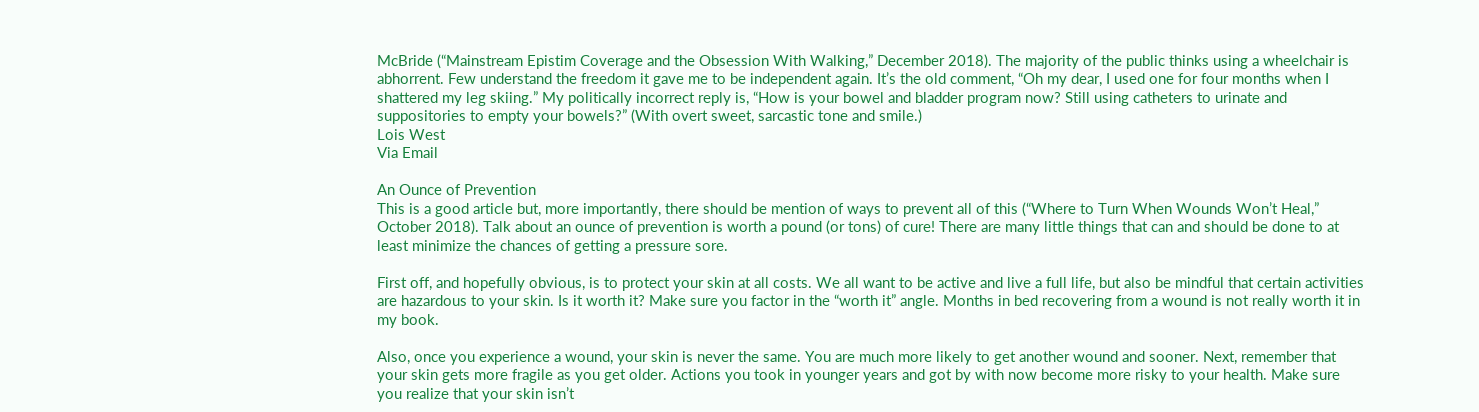McBride (“Mainstream Epistim Coverage and the Obsession With Walking,” December 2018). The majority of the public thinks using a wheelchair is abhorrent. Few understand the freedom it gave me to be independent again. It’s the old comment, “Oh my dear, I used one for four months when I shattered my leg skiing.” My politically incorrect reply is, “How is your bowel and bladder program now? Still using catheters to urinate and suppositories to empty your bowels?” (With overt sweet, sarcastic tone and smile.)
Lois West
Via Email

An Ounce of Prevention
This is a good article but, more importantly, there should be mention of ways to prevent all of this (“Where to Turn When Wounds Won’t Heal,” October 2018). Talk about an ounce of prevention is worth a pound (or tons) of cure! There are many little things that can and should be done to at least minimize the chances of getting a pressure sore.

First off, and hopefully obvious, is to protect your skin at all costs. We all want to be active and live a full life, but also be mindful that certain activities are hazardous to your skin. Is it worth it? Make sure you factor in the “worth it” angle. Months in bed recovering from a wound is not really worth it in my book.

Also, once you experience a wound, your skin is never the same. You are much more likely to get another wound and sooner. Next, remember that your skin gets more fragile as you get older. Actions you took in younger years and got by with now become more risky to your health. Make sure you realize that your skin isn’t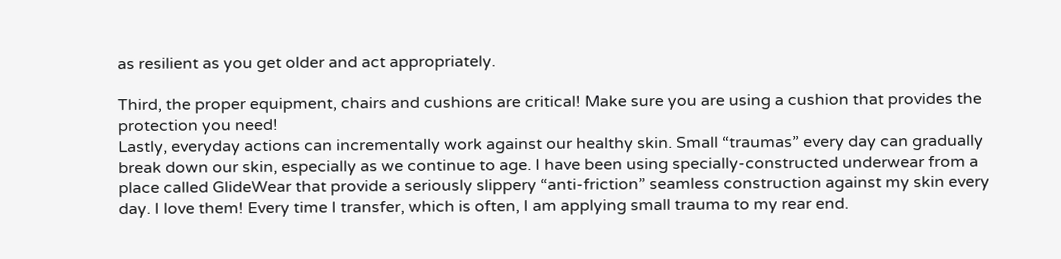as resilient as you get older and act appropriately.

Third, the proper equipment, chairs and cushions are critical! Make sure you are using a cushion that provides the protection you need!
Lastly, everyday actions can incrementally work against our healthy skin. Small “traumas” every day can gradually break down our skin, especially as we continue to age. I have been using specially-constructed underwear from a place called GlideWear that provide a seriously slippery “anti-friction” seamless construction against my skin every day. I love them! Every time I transfer, which is often, I am applying small trauma to my rear end.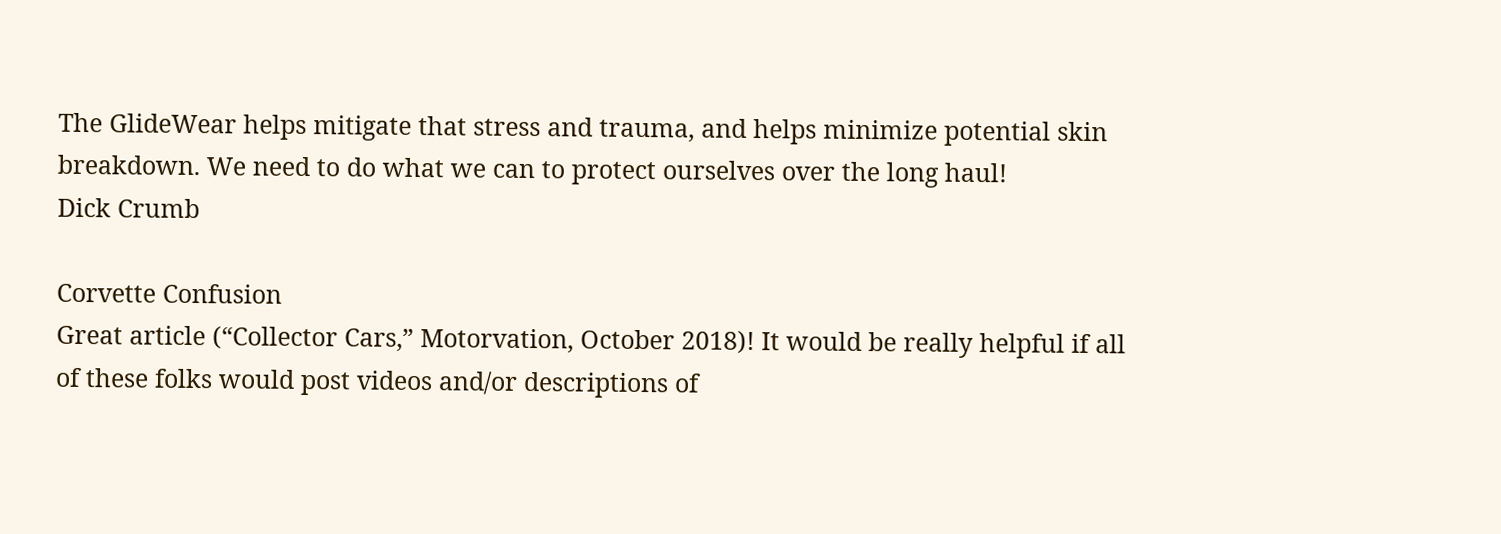The GlideWear helps mitigate that stress and trauma, and helps minimize potential skin breakdown. We need to do what we can to protect ourselves over the long haul!
Dick Crumb

Corvette Confusion
Great article (“Collector Cars,” Motorvation, October 2018)! It would be really helpful if all of these folks would post videos and/or descriptions of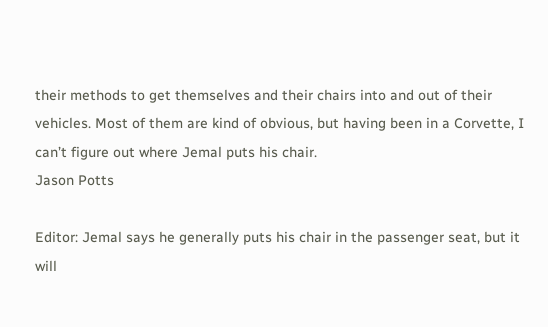their methods to get themselves and their chairs into and out of their vehicles. Most of them are kind of obvious, but having been in a Corvette, I can’t figure out where Jemal puts his chair.
Jason Potts

Editor: Jemal says he generally puts his chair in the passenger seat, but it will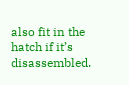also fit in the hatch if it’s disassembled.